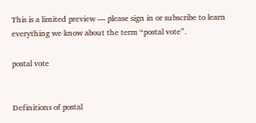This is a limited preview — please sign in or subscribe to learn everything we know about the term “postal vote”.

postal vote


Definitions of postal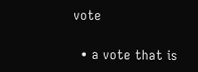vote

  • a vote that is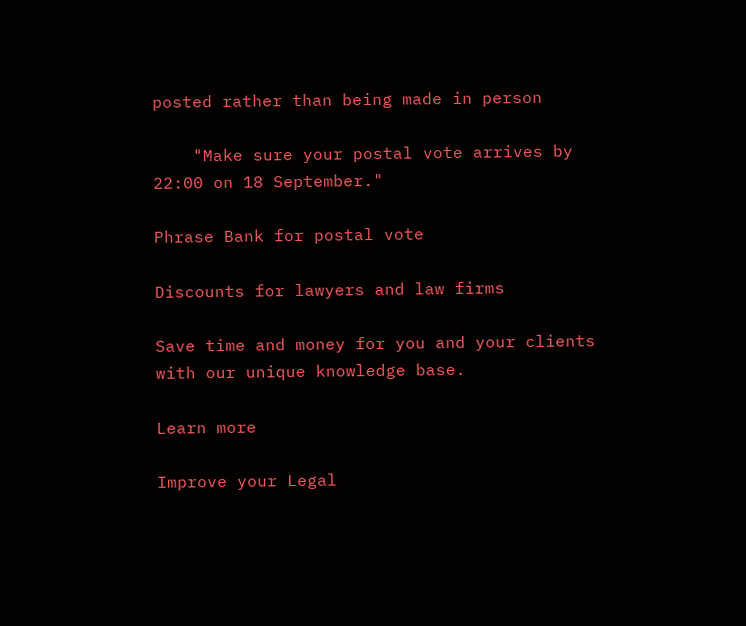posted rather than being made in person

    "Make sure your postal vote arrives by 22:00 on 18 September."

Phrase Bank for postal vote

Discounts for lawyers and law firms

Save time and money for you and your clients with our unique knowledge base.

Learn more

Improve your Legal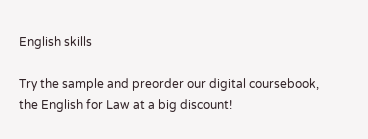English skills

Try the sample and preorder our digital coursebook, the English for Law at a big discount!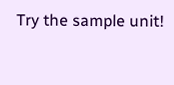Try the sample unit!